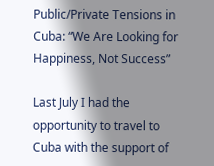Public/Private Tensions in Cuba: “We Are Looking for Happiness, Not Success”

Last July I had the opportunity to travel to Cuba with the support of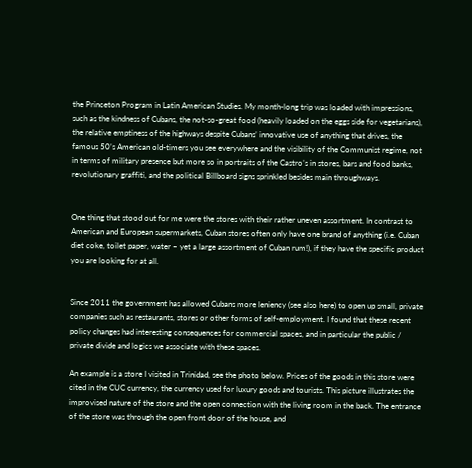the Princeton Program in Latin American Studies. My month-long trip was loaded with impressions, such as the kindness of Cubans, the not-so-great food (heavily loaded on the eggs side for vegetarians), the relative emptiness of the highways despite Cubans’ innovative use of anything that drives, the famous 50’s American old-timers you see everywhere and the visibility of the Communist regime, not in terms of military presence but more so in portraits of the Castro’s in stores, bars and food banks, revolutionary graffiti, and the political Billboard signs sprinkled besides main throughways.


One thing that stood out for me were the stores with their rather uneven assortment. In contrast to American and European supermarkets, Cuban stores often only have one brand of anything (i.e. Cuban diet coke, toilet paper, water – yet a large assortment of Cuban rum!), if they have the specific product you are looking for at all.


Since 2011 the government has allowed Cubans more leniency (see also here) to open up small, private companies such as restaurants, stores or other forms of self-employment. I found that these recent policy changes had interesting consequences for commercial spaces, and in particular the public /  private divide and logics we associate with these spaces.

An example is a store I visited in Trinidad, see the photo below. Prices of the goods in this store were cited in the CUC currency, the currency used for luxury goods and tourists. This picture illustrates the improvised nature of the store and the open connection with the living room in the back. The entrance of the store was through the open front door of the house, and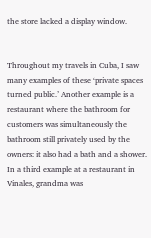the store lacked a display window.


Throughout my travels in Cuba, I saw many examples of these ‘private spaces turned public.’ Another example is a restaurant where the bathroom for customers was simultaneously the bathroom still privately used by the owners: it also had a bath and a shower. In a third example at a restaurant in Vinales, grandma was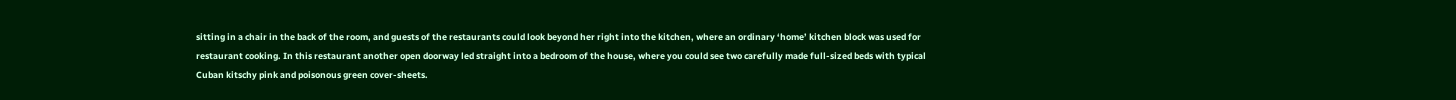sitting in a chair in the back of the room, and guests of the restaurants could look beyond her right into the kitchen, where an ordinary ‘home’ kitchen block was used for restaurant cooking. In this restaurant another open doorway led straight into a bedroom of the house, where you could see two carefully made full-sized beds with typical Cuban kitschy pink and poisonous green cover-sheets.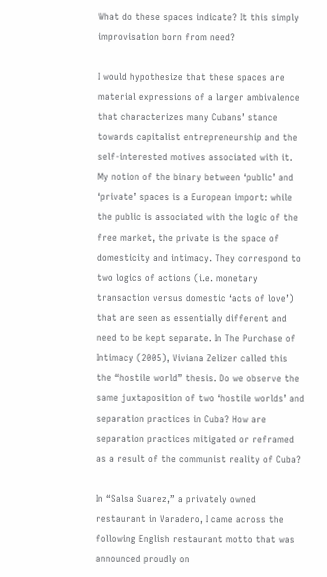What do these spaces indicate? It this simply improvisation born from need?

I would hypothesize that these spaces are material expressions of a larger ambivalence that characterizes many Cubans’ stance towards capitalist entrepreneurship and the self-interested motives associated with it. My notion of the binary between ‘public’ and ‘private’ spaces is a European import: while the public is associated with the logic of the free market, the private is the space of domesticity and intimacy. They correspond to two logics of actions (i.e. monetary transaction versus domestic ‘acts of love’) that are seen as essentially different and need to be kept separate. In The Purchase of Intimacy (2005), Viviana Zelizer called this the “hostile world” thesis. Do we observe the same juxtaposition of two ‘hostile worlds’ and separation practices in Cuba? How are separation practices mitigated or reframed as a result of the communist reality of Cuba?

In “Salsa Suarez,” a privately owned restaurant in Varadero, I came across the following English restaurant motto that was announced proudly on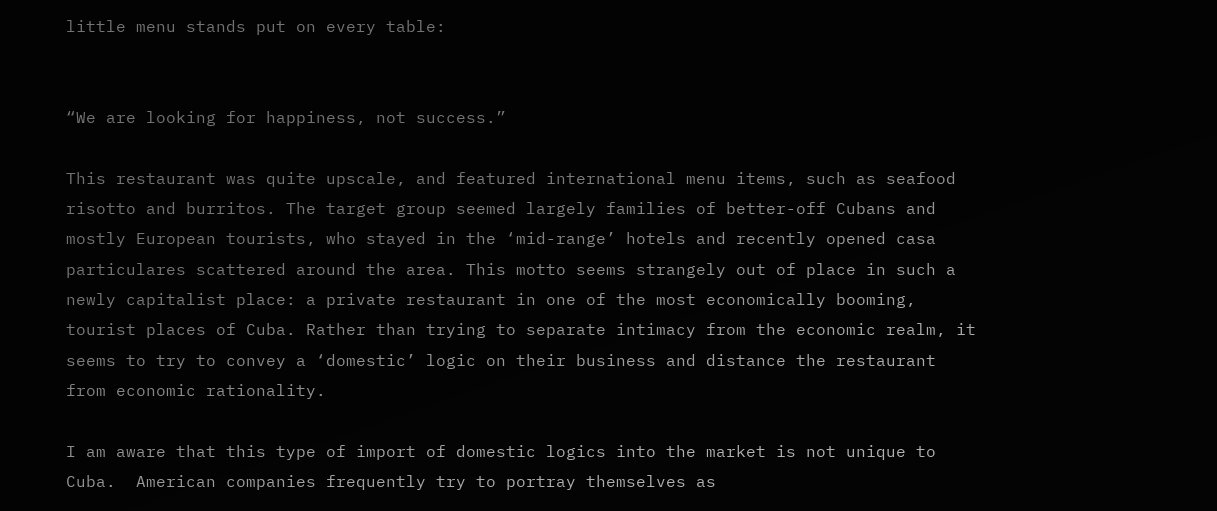little menu stands put on every table:


“We are looking for happiness, not success.”

This restaurant was quite upscale, and featured international menu items, such as seafood risotto and burritos. The target group seemed largely families of better-off Cubans and mostly European tourists, who stayed in the ‘mid-range’ hotels and recently opened casa particulares scattered around the area. This motto seems strangely out of place in such a newly capitalist place: a private restaurant in one of the most economically booming, tourist places of Cuba. Rather than trying to separate intimacy from the economic realm, it seems to try to convey a ‘domestic’ logic on their business and distance the restaurant from economic rationality.

I am aware that this type of import of domestic logics into the market is not unique to Cuba.  American companies frequently try to portray themselves as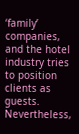‘family’ companies, and the hotel industry tries to position clients as guests. Nevertheless,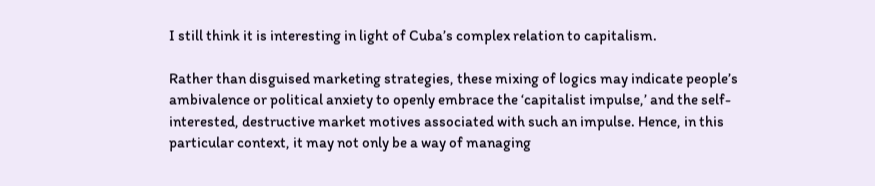I still think it is interesting in light of Cuba’s complex relation to capitalism.

Rather than disguised marketing strategies, these mixing of logics may indicate people’s ambivalence or political anxiety to openly embrace the ‘capitalist impulse,’ and the self-interested, destructive market motives associated with such an impulse. Hence, in this particular context, it may not only be a way of managing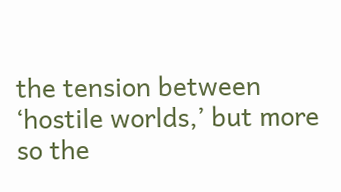the tension between ‘hostile worlds,’ but more so the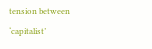tension between ‘capitalist’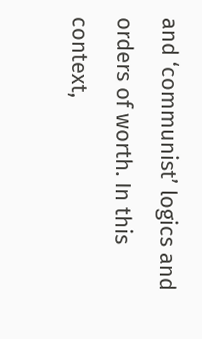and ‘communist’ logics and orders of worth. In this context,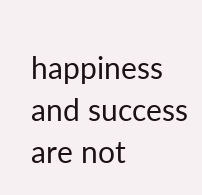happiness and success are not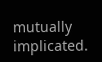mutually implicated.